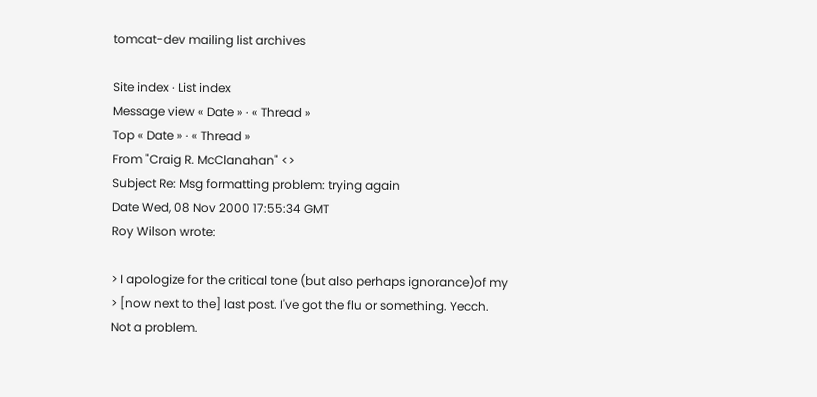tomcat-dev mailing list archives

Site index · List index
Message view « Date » · « Thread »
Top « Date » · « Thread »
From "Craig R. McClanahan" <>
Subject Re: Msg formatting problem: trying again
Date Wed, 08 Nov 2000 17:55:34 GMT
Roy Wilson wrote:

> I apologize for the critical tone (but also perhaps ignorance)of my
> [now next to the] last post. I've got the flu or something. Yecch.
Not a problem.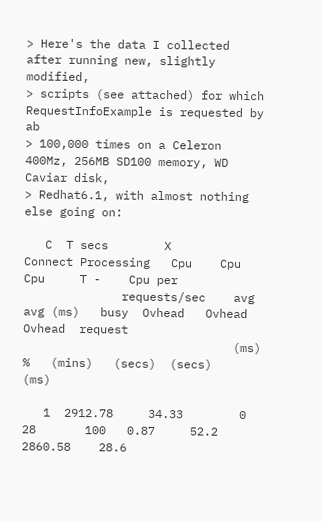> Here's the data I collected after running new, slightly modified,
> scripts (see attached) for which RequestInfoExample is requested by ab
> 100,000 times on a Celeron 400Mz, 256MB SD100 memory, WD Caviar disk,
> Redhat6.1, with almost nothing else going on:

   C  T secs        X       Connect Processing   Cpu    Cpu     Cpu     T -    Cpu per
              requests/sec    avg    avg (ms)   busy  Ovhead   Ovhead  Ovhead  request
                              (ms)                %   (mins)   (secs)  (secs)    (ms)

   1  2912.78     34.33        0        28       100   0.87     52.2  2860.58    28.6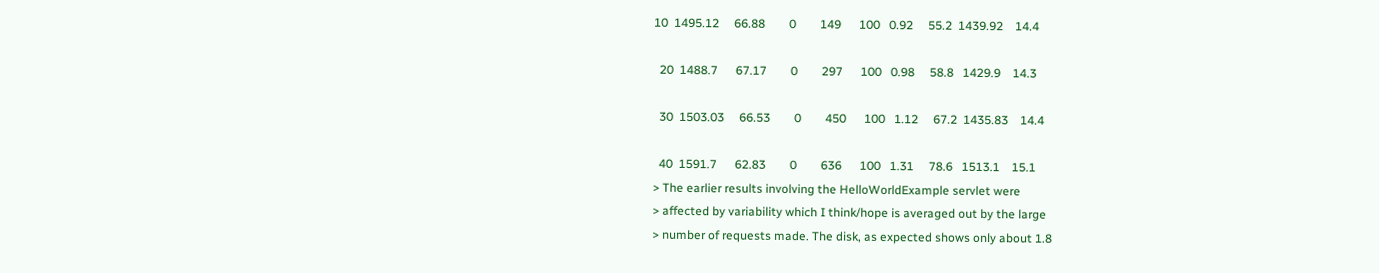10  1495.12     66.88        0        149      100   0.92     55.2  1439.92    14.4

  20  1488.7      67.17        0        297      100   0.98     58.8   1429.9    14.3

  30  1503.03     66.53        0        450      100   1.12     67.2  1435.83    14.4

  40  1591.7      62.83        0        636      100   1.31     78.6   1513.1    15.1
> The earlier results involving the HelloWorldExample servlet were
> affected by variability which I think/hope is averaged out by the large
> number of requests made. The disk, as expected shows only about 1.8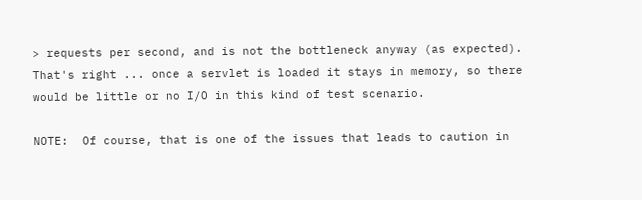> requests per second, and is not the bottleneck anyway (as expected).
That's right ... once a servlet is loaded it stays in memory, so there
would be little or no I/O in this kind of test scenario.

NOTE:  Of course, that is one of the issues that leads to caution in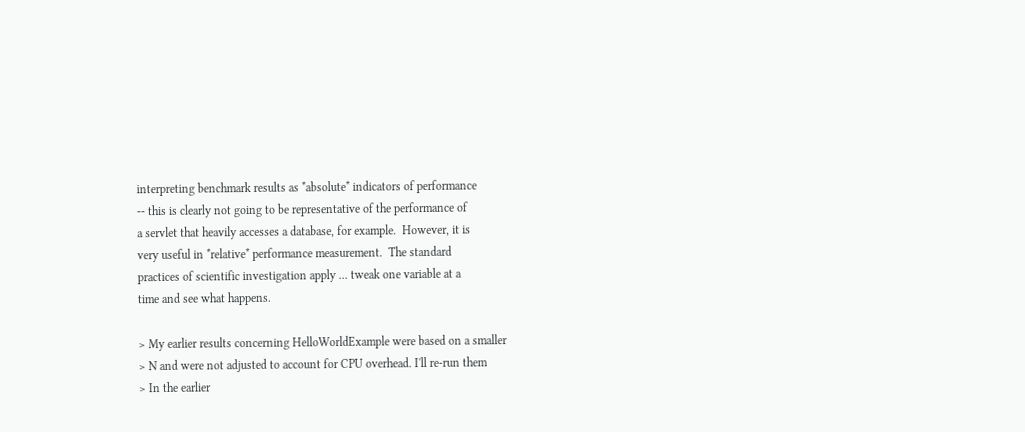interpreting benchmark results as *absolute* indicators of performance
-- this is clearly not going to be representative of the performance of
a servlet that heavily accesses a database, for example.  However, it is
very useful in *relative* performance measurement.  The standard
practices of scientific investigation apply ... tweak one variable at a
time and see what happens.

> My earlier results concerning HelloWorldExample were based on a smaller
> N and were not adjusted to account for CPU overhead. I'll re-run them
> In the earlier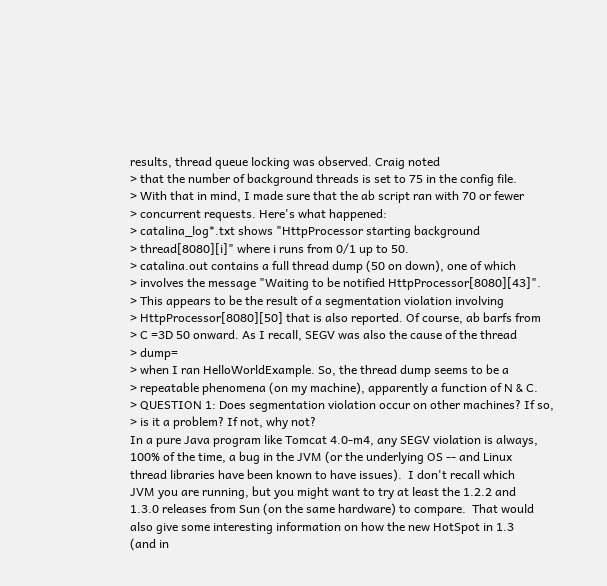results, thread queue locking was observed. Craig noted
> that the number of background threads is set to 75 in the config file.
> With that in mind, I made sure that the ab script ran with 70 or fewer
> concurrent requests. Here's what happened:
> catalina_log*.txt shows "HttpProcessor starting background
> thread[8080][i]" where i runs from 0/1 up to 50.
> catalina.out contains a full thread dump (50 on down), one of which
> involves the message "Waiting to be notified HttpProcessor[8080][43]".
> This appears to be the result of a segmentation violation involving
> HttpProcessor[8080][50] that is also reported. Of course, ab barfs from
> C =3D 50 onward. As I recall, SEGV was also the cause of the thread
> dump=
> when I ran HelloWorldExample. So, the thread dump seems to be a
> repeatable phenomena (on my machine), apparently a function of N & C.
> QUESTION 1: Does segmentation violation occur on other machines? If so,
> is it a problem? If not, why not?
In a pure Java program like Tomcat 4.0-m4, any SEGV violation is always,
100% of the time, a bug in the JVM (or the underlying OS -- and Linux
thread libraries have been known to have issues).  I don't recall which
JVM you are running, but you might want to try at least the 1.2.2 and
1.3.0 releases from Sun (on the same hardware) to compare.  That would
also give some interesting information on how the new HotSpot in 1.3
(and in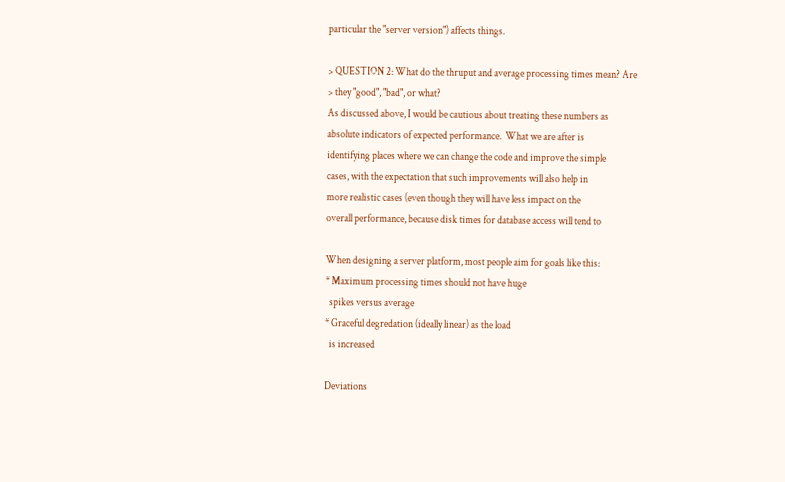particular the "server version") affects things.

> QUESTION 2: What do the thruput and average processing times mean? Are
> they "good", "bad", or what?
As discussed above, I would be cautious about treating these numbers as
absolute indicators of expected performance.  What we are after is
identifying places where we can change the code and improve the simple
cases, with the expectation that such improvements will also help in
more realistic cases (even though they will have less impact on the
overall performance, because disk times for database access will tend to

When designing a server platform, most people aim for goals like this:
* Maximum processing times should not have huge
  spikes versus average
* Graceful degredation (ideally linear) as the load
  is increased

Deviations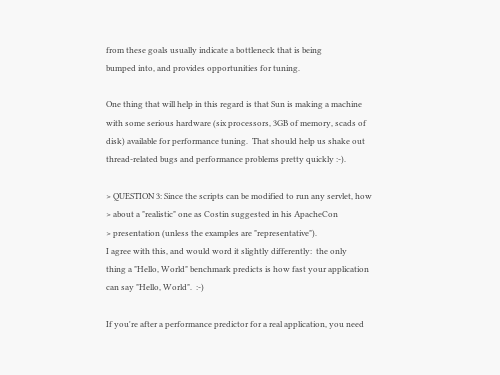from these goals usually indicate a bottleneck that is being
bumped into, and provides opportunities for tuning.

One thing that will help in this regard is that Sun is making a machine
with some serious hardware (six processors, 3GB of memory, scads of
disk) available for performance tuning.  That should help us shake out
thread-related bugs and performance problems pretty quickly :-).

> QUESTION 3: Since the scripts can be modified to run any servlet, how
> about a "realistic" one as Costin suggested in his ApacheCon
> presentation (unless the examples are "representative").
I agree with this, and would word it slightly differently:  the only
thing a "Hello, World" benchmark predicts is how fast your application
can say "Hello, World".  :-)

If you're after a performance predictor for a real application, you need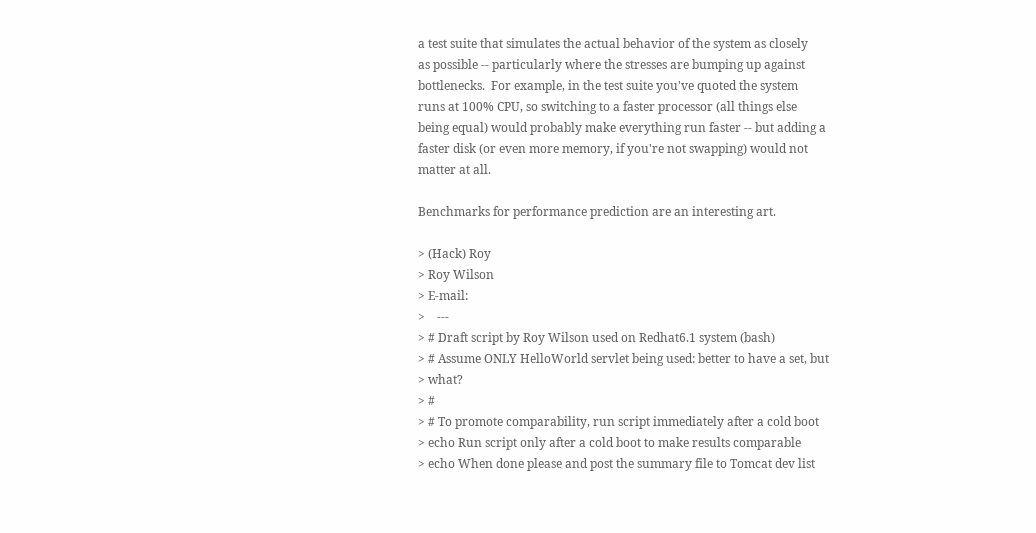a test suite that simulates the actual behavior of the system as closely
as possible -- particularly where the stresses are bumping up against
bottlenecks.  For example, in the test suite you've quoted the system
runs at 100% CPU, so switching to a faster processor (all things else
being equal) would probably make everything run faster -- but adding a
faster disk (or even more memory, if you're not swapping) would not
matter at all.

Benchmarks for performance prediction are an interesting art.

> (Hack) Roy
> Roy Wilson
> E-mail:
>    ---
> # Draft script by Roy Wilson used on Redhat6.1 system (bash)
> # Assume ONLY HelloWorld servlet being used: better to have a set, but
> what?
> #
> # To promote comparability, run script immediately after a cold boot
> echo Run script only after a cold boot to make results comparable
> echo When done please and post the summary file to Tomcat dev list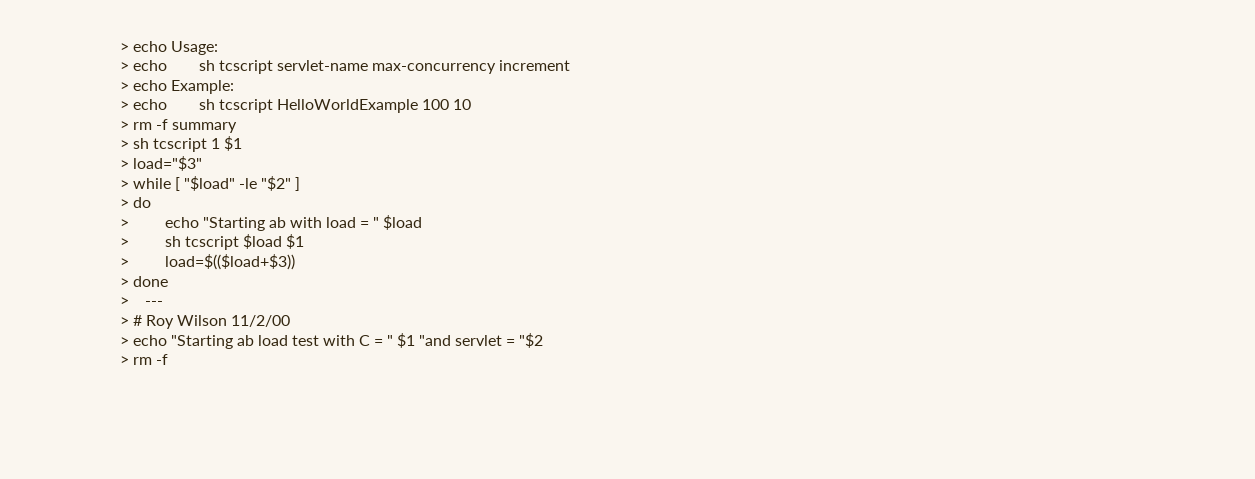> echo Usage:
> echo        sh tcscript servlet-name max-concurrency increment
> echo Example:
> echo        sh tcscript HelloWorldExample 100 10
> rm -f summary
> sh tcscript 1 $1
> load="$3"
> while [ "$load" -le "$2" ]
> do
>         echo "Starting ab with load = " $load
>         sh tcscript $load $1
>         load=$(($load+$3))
> done
>    ---
> # Roy Wilson 11/2/00
> echo "Starting ab load test with C = " $1 "and servlet = "$2
> rm -f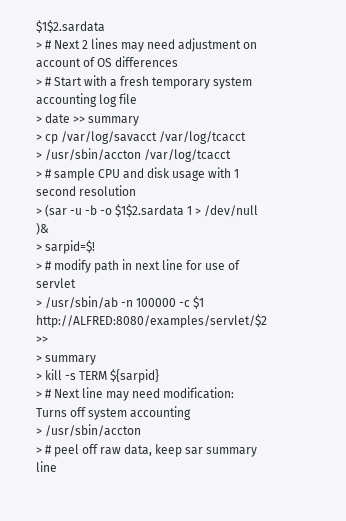$1$2.sardata
> # Next 2 lines may need adjustment on account of OS differences
> # Start with a fresh temporary system accounting log file
> date >> summary
> cp /var/log/savacct /var/log/tcacct
> /usr/sbin/accton /var/log/tcacct
> # sample CPU and disk usage with 1 second resolution
> (sar -u -b -o $1$2.sardata 1 > /dev/null )&
> sarpid=$!
> # modify path in next line for use of servlet
> /usr/sbin/ab -n 100000 -c $1 http://ALFRED:8080/examples/servlet/$2 >>
> summary
> kill -s TERM ${sarpid}
> # Next line may need modification: Turns off system accounting
> /usr/sbin/accton
> # peel off raw data, keep sar summary line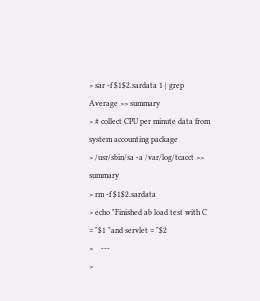> sar -f $1$2.sardata 1 | grep Average >> summary
> # collect CPU per minute data from system accounting package
> /usr/sbin/sa -a /var/log/tcacct >> summary
> rm -f $1$2.sardata
> echo "Finished ab load test with C = "$1 "and servlet = "$2
>    ---
>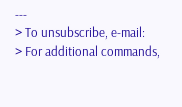---
> To unsubscribe, e-mail:
> For additional commands,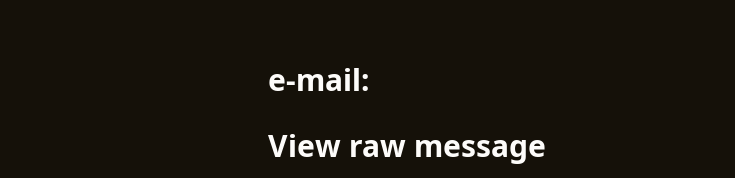e-mail:

View raw message